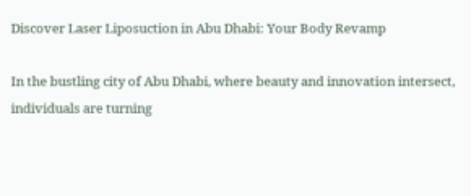Discover Laser Liposuction in Abu Dhabi: Your Body Revamp

In the bustling city of Abu Dhabi, where beauty and innovation intersect, individuals are turning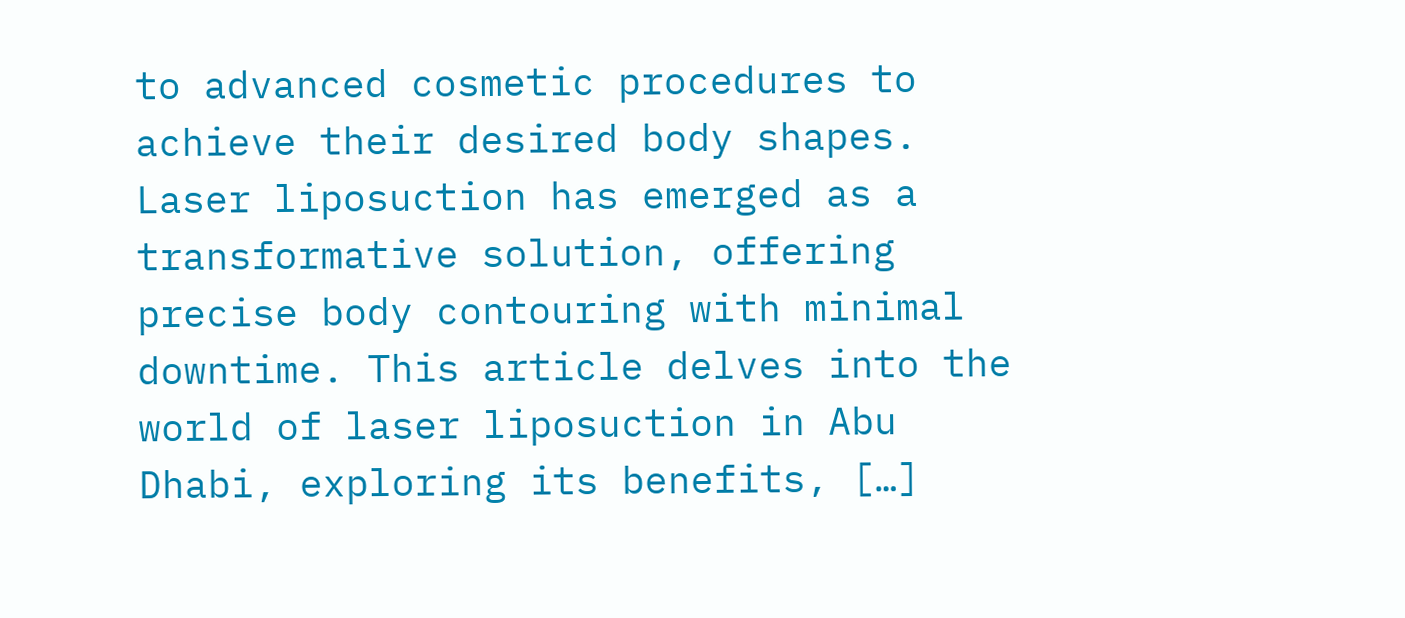to advanced cosmetic procedures to achieve their desired body shapes. Laser liposuction has emerged as a transformative solution, offering precise body contouring with minimal downtime. This article delves into the world of laser liposuction in Abu Dhabi, exploring its benefits, […]